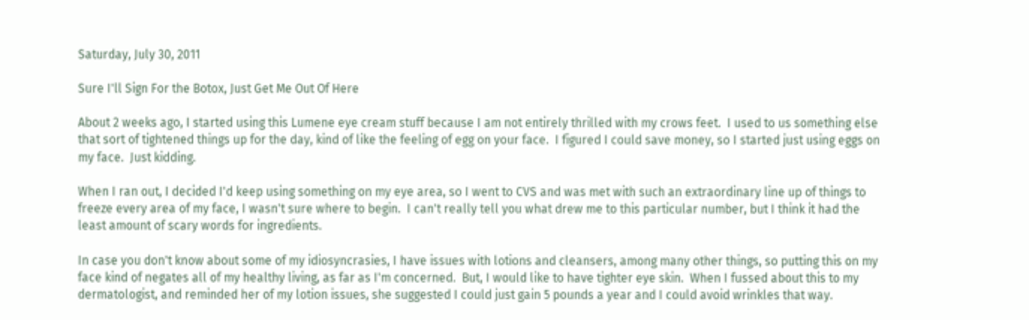Saturday, July 30, 2011

Sure I'll Sign For the Botox, Just Get Me Out Of Here

About 2 weeks ago, I started using this Lumene eye cream stuff because I am not entirely thrilled with my crows feet.  I used to us something else that sort of tightened things up for the day, kind of like the feeling of egg on your face.  I figured I could save money, so I started just using eggs on my face.  Just kidding.

When I ran out, I decided I'd keep using something on my eye area, so I went to CVS and was met with such an extraordinary line up of things to freeze every area of my face, I wasn't sure where to begin.  I can't really tell you what drew me to this particular number, but I think it had the least amount of scary words for ingredients.

In case you don't know about some of my idiosyncrasies, I have issues with lotions and cleansers, among many other things, so putting this on my face kind of negates all of my healthy living, as far as I'm concerned.  But, I would like to have tighter eye skin.  When I fussed about this to my dermatologist, and reminded her of my lotion issues, she suggested I could just gain 5 pounds a year and I could avoid wrinkles that way.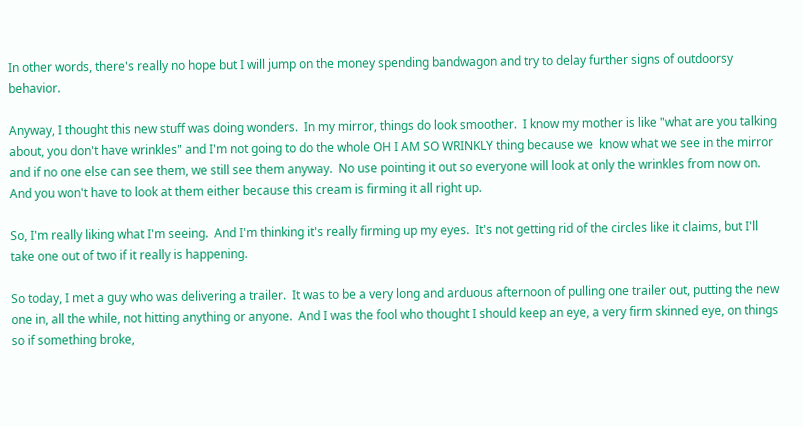In other words, there's really no hope but I will jump on the money spending bandwagon and try to delay further signs of outdoorsy behavior.

Anyway, I thought this new stuff was doing wonders.  In my mirror, things do look smoother.  I know my mother is like "what are you talking about, you don't have wrinkles" and I'm not going to do the whole OH I AM SO WRINKLY thing because we  know what we see in the mirror and if no one else can see them, we still see them anyway.  No use pointing it out so everyone will look at only the wrinkles from now on.  And you won't have to look at them either because this cream is firming it all right up.

So, I'm really liking what I'm seeing.  And I'm thinking it's really firming up my eyes.  It's not getting rid of the circles like it claims, but I'll take one out of two if it really is happening.

So today, I met a guy who was delivering a trailer.  It was to be a very long and arduous afternoon of pulling one trailer out, putting the new one in, all the while, not hitting anything or anyone.  And I was the fool who thought I should keep an eye, a very firm skinned eye, on things so if something broke,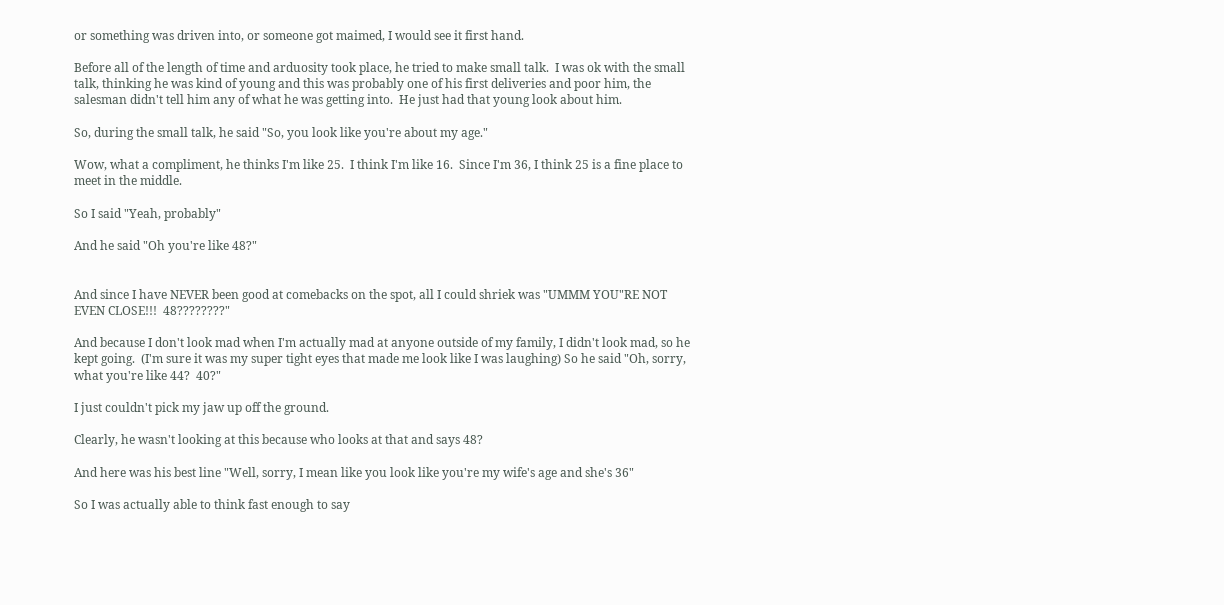or something was driven into, or someone got maimed, I would see it first hand.

Before all of the length of time and arduosity took place, he tried to make small talk.  I was ok with the small talk, thinking he was kind of young and this was probably one of his first deliveries and poor him, the salesman didn't tell him any of what he was getting into.  He just had that young look about him.

So, during the small talk, he said "So, you look like you're about my age."

Wow, what a compliment, he thinks I'm like 25.  I think I'm like 16.  Since I'm 36, I think 25 is a fine place to meet in the middle.

So I said "Yeah, probably"

And he said "Oh you're like 48?"


And since I have NEVER been good at comebacks on the spot, all I could shriek was "UMMM YOU"RE NOT EVEN CLOSE!!!  48????????"

And because I don't look mad when I'm actually mad at anyone outside of my family, I didn't look mad, so he kept going.  (I'm sure it was my super tight eyes that made me look like I was laughing) So he said "Oh, sorry, what you're like 44?  40?"

I just couldn't pick my jaw up off the ground.

Clearly, he wasn't looking at this because who looks at that and says 48?

And here was his best line "Well, sorry, I mean like you look like you're my wife's age and she's 36"

So I was actually able to think fast enough to say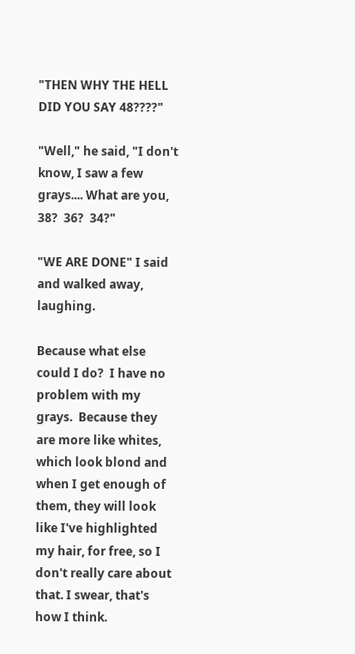"THEN WHY THE HELL DID YOU SAY 48????"

"Well," he said, "I don't know, I saw a few grays.... What are you, 38?  36?  34?"

"WE ARE DONE" I said and walked away, laughing.

Because what else could I do?  I have no problem with my grays.  Because they are more like whites, which look blond and when I get enough of them, they will look like I've highlighted my hair, for free, so I don't really care about that. I swear, that's how I think.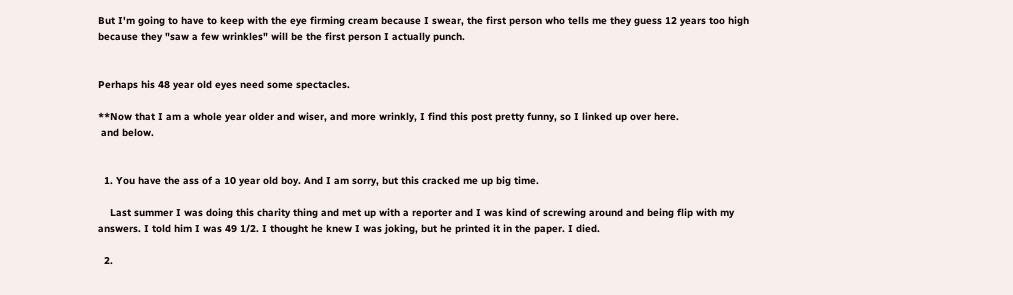But I'm going to have to keep with the eye firming cream because I swear, the first person who tells me they guess 12 years too high because they "saw a few wrinkles" will be the first person I actually punch.


Perhaps his 48 year old eyes need some spectacles.

**Now that I am a whole year older and wiser, and more wrinkly, I find this post pretty funny, so I linked up over here.
 and below.


  1. You have the ass of a 10 year old boy. And I am sorry, but this cracked me up big time.

    Last summer I was doing this charity thing and met up with a reporter and I was kind of screwing around and being flip with my answers. I told him I was 49 1/2. I thought he knew I was joking, but he printed it in the paper. I died.

  2.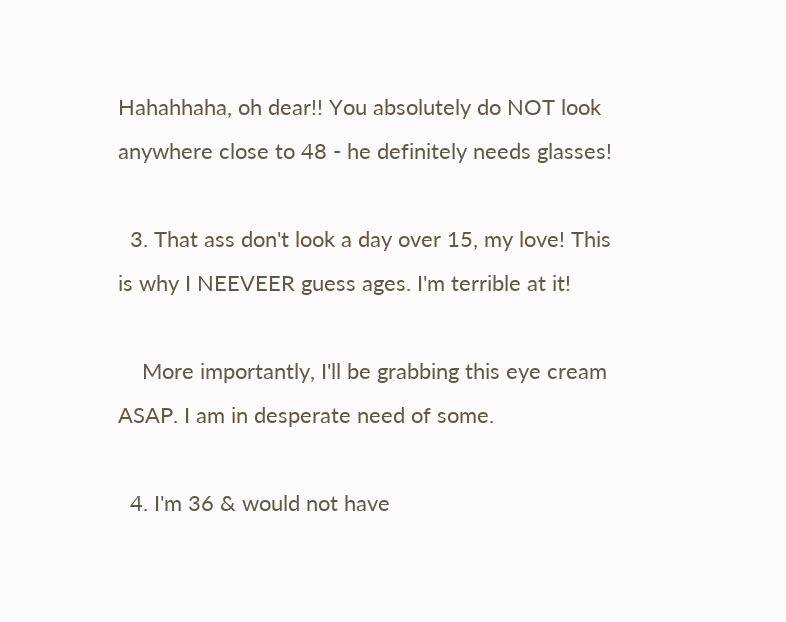Hahahhaha, oh dear!! You absolutely do NOT look anywhere close to 48 - he definitely needs glasses!

  3. That ass don't look a day over 15, my love! This is why I NEEVEER guess ages. I'm terrible at it!

    More importantly, I'll be grabbing this eye cream ASAP. I am in desperate need of some.

  4. I'm 36 & would not have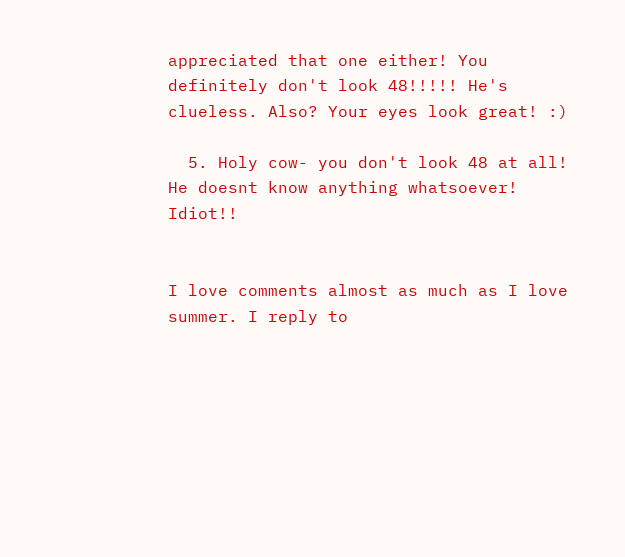appreciated that one either! You definitely don't look 48!!!!! He's clueless. Also? Your eyes look great! :)

  5. Holy cow- you don't look 48 at all! He doesnt know anything whatsoever! Idiot!!


I love comments almost as much as I love summer. I reply to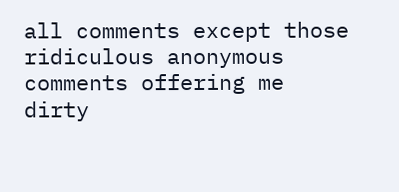all comments except those ridiculous anonymous comments offering me dirty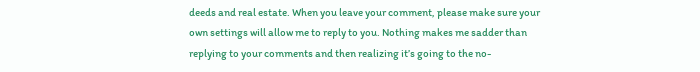deeds and real estate. When you leave your comment, please make sure your own settings will allow me to reply to you. Nothing makes me sadder than replying to your comments and then realizing it’s going to the no-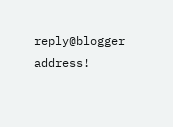reply@blogger address!